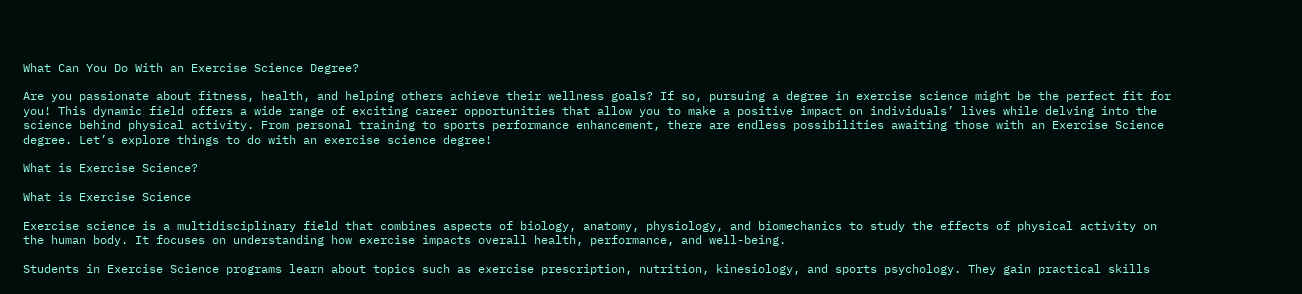What Can You Do With an Exercise Science Degree?

Are you passionate about fitness, health, and helping others achieve their wellness goals? If so, pursuing a degree in exercise science might be the perfect fit for you! This dynamic field offers a wide range of exciting career opportunities that allow you to make a positive impact on individuals’ lives while delving into the science behind physical activity. From personal training to sports performance enhancement, there are endless possibilities awaiting those with an Exercise Science degree. Let’s explore things to do with an exercise science degree!

What is Exercise Science?

What is Exercise Science

Exercise science is a multidisciplinary field that combines aspects of biology, anatomy, physiology, and biomechanics to study the effects of physical activity on the human body. It focuses on understanding how exercise impacts overall health, performance, and well-being.

Students in Exercise Science programs learn about topics such as exercise prescription, nutrition, kinesiology, and sports psychology. They gain practical skills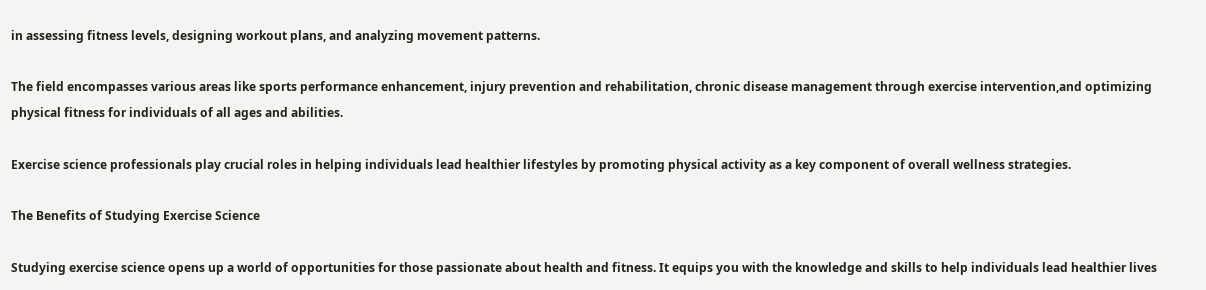in assessing fitness levels, designing workout plans, and analyzing movement patterns.

The field encompasses various areas like sports performance enhancement, injury prevention and rehabilitation, chronic disease management through exercise intervention,and optimizing physical fitness for individuals of all ages and abilities.

Exercise science professionals play crucial roles in helping individuals lead healthier lifestyles by promoting physical activity as a key component of overall wellness strategies.

The Benefits of Studying Exercise Science

Studying exercise science opens up a world of opportunities for those passionate about health and fitness. It equips you with the knowledge and skills to help individuals lead healthier lives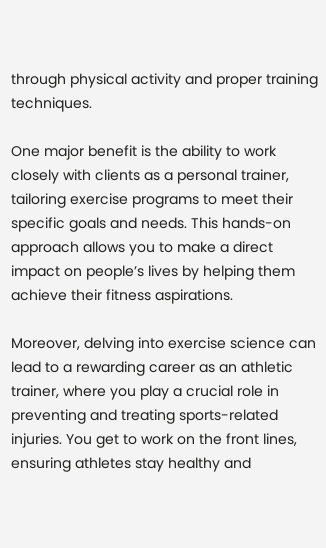through physical activity and proper training techniques.

One major benefit is the ability to work closely with clients as a personal trainer, tailoring exercise programs to meet their specific goals and needs. This hands-on approach allows you to make a direct impact on people’s lives by helping them achieve their fitness aspirations.

Moreover, delving into exercise science can lead to a rewarding career as an athletic trainer, where you play a crucial role in preventing and treating sports-related injuries. You get to work on the front lines, ensuring athletes stay healthy and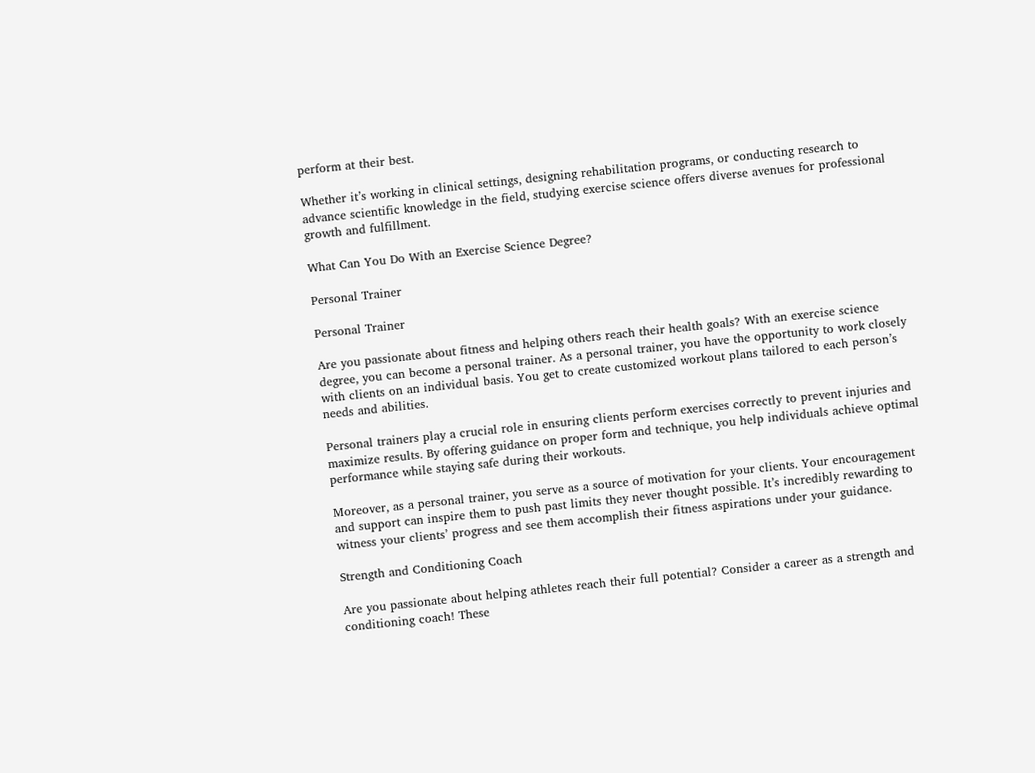perform at their best.

Whether it’s working in clinical settings, designing rehabilitation programs, or conducting research to advance scientific knowledge in the field, studying exercise science offers diverse avenues for professional growth and fulfillment.

What Can You Do With an Exercise Science Degree?

Personal Trainer

Personal Trainer

Are you passionate about fitness and helping others reach their health goals? With an exercise science degree, you can become a personal trainer. As a personal trainer, you have the opportunity to work closely with clients on an individual basis. You get to create customized workout plans tailored to each person’s needs and abilities.

Personal trainers play a crucial role in ensuring clients perform exercises correctly to prevent injuries and maximize results. By offering guidance on proper form and technique, you help individuals achieve optimal performance while staying safe during their workouts.

Moreover, as a personal trainer, you serve as a source of motivation for your clients. Your encouragement and support can inspire them to push past limits they never thought possible. It’s incredibly rewarding to witness your clients’ progress and see them accomplish their fitness aspirations under your guidance.

Strength and Conditioning Coach

Are you passionate about helping athletes reach their full potential? Consider a career as a strength and conditioning coach! These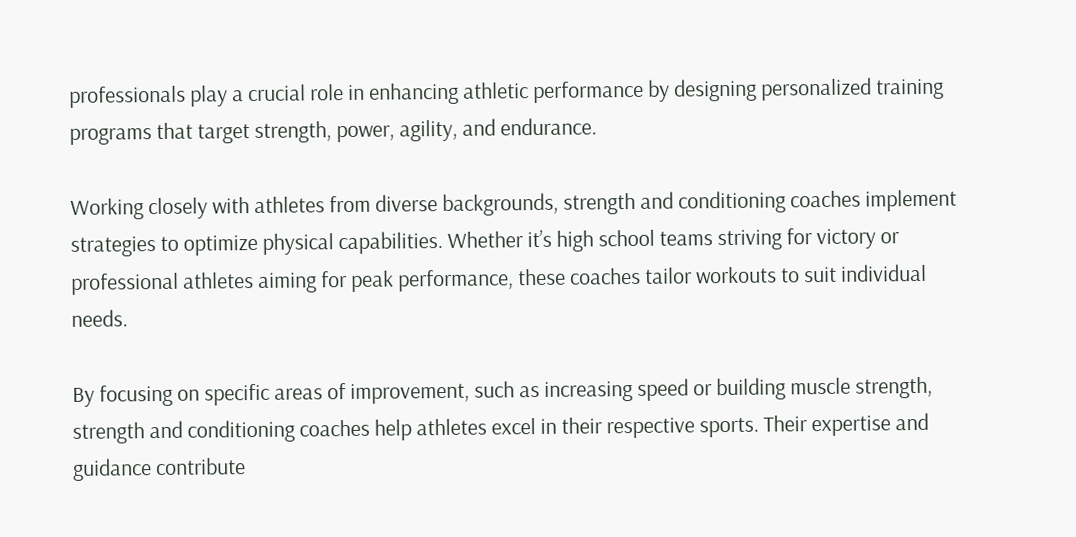professionals play a crucial role in enhancing athletic performance by designing personalized training programs that target strength, power, agility, and endurance.

Working closely with athletes from diverse backgrounds, strength and conditioning coaches implement strategies to optimize physical capabilities. Whether it’s high school teams striving for victory or professional athletes aiming for peak performance, these coaches tailor workouts to suit individual needs.

By focusing on specific areas of improvement, such as increasing speed or building muscle strength, strength and conditioning coaches help athletes excel in their respective sports. Their expertise and guidance contribute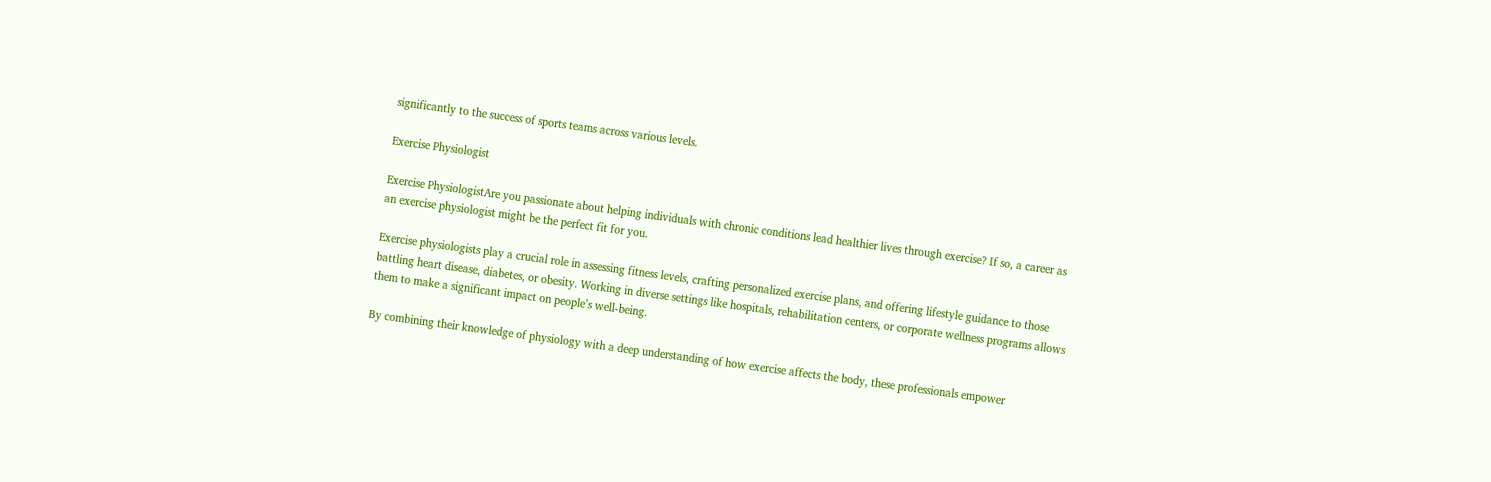significantly to the success of sports teams across various levels.

Exercise Physiologist

Exercise PhysiologistAre you passionate about helping individuals with chronic conditions lead healthier lives through exercise? If so, a career as an exercise physiologist might be the perfect fit for you.

Exercise physiologists play a crucial role in assessing fitness levels, crafting personalized exercise plans, and offering lifestyle guidance to those battling heart disease, diabetes, or obesity. Working in diverse settings like hospitals, rehabilitation centers, or corporate wellness programs allows them to make a significant impact on people’s well-being.

By combining their knowledge of physiology with a deep understanding of how exercise affects the body, these professionals empower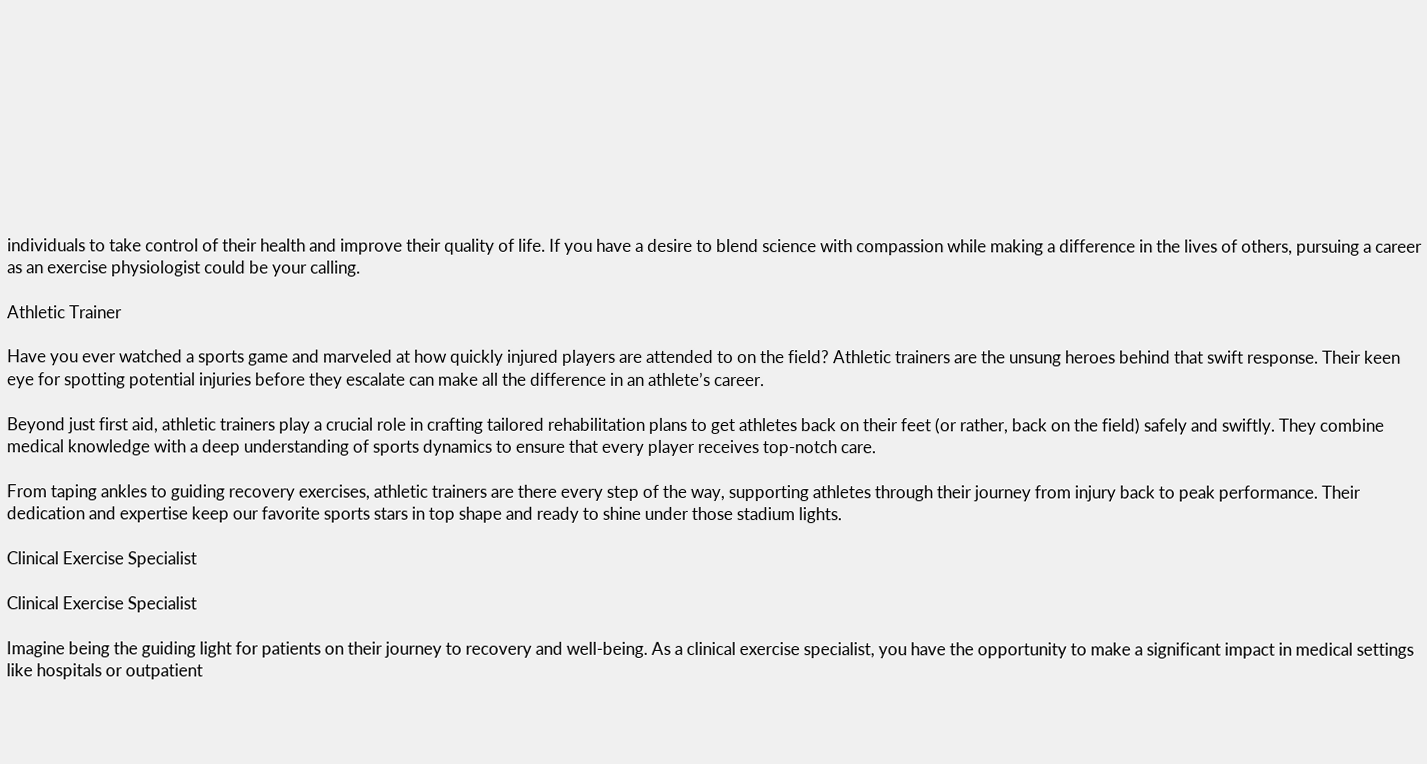individuals to take control of their health and improve their quality of life. If you have a desire to blend science with compassion while making a difference in the lives of others, pursuing a career as an exercise physiologist could be your calling.

Athletic Trainer

Have you ever watched a sports game and marveled at how quickly injured players are attended to on the field? Athletic trainers are the unsung heroes behind that swift response. Their keen eye for spotting potential injuries before they escalate can make all the difference in an athlete’s career.

Beyond just first aid, athletic trainers play a crucial role in crafting tailored rehabilitation plans to get athletes back on their feet (or rather, back on the field) safely and swiftly. They combine medical knowledge with a deep understanding of sports dynamics to ensure that every player receives top-notch care.

From taping ankles to guiding recovery exercises, athletic trainers are there every step of the way, supporting athletes through their journey from injury back to peak performance. Their dedication and expertise keep our favorite sports stars in top shape and ready to shine under those stadium lights.

Clinical Exercise Specialist

Clinical Exercise Specialist

Imagine being the guiding light for patients on their journey to recovery and well-being. As a clinical exercise specialist, you have the opportunity to make a significant impact in medical settings like hospitals or outpatient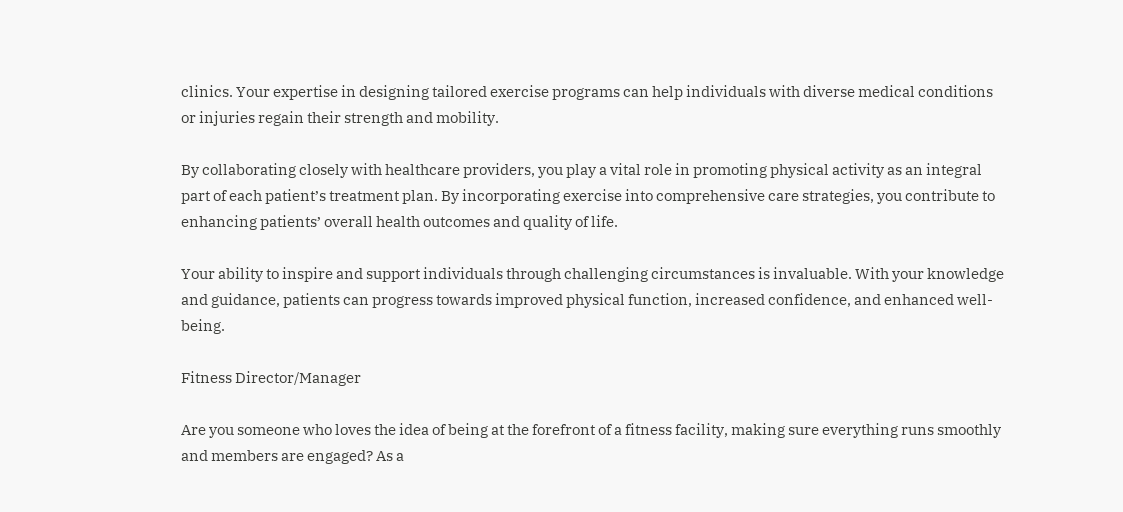clinics. Your expertise in designing tailored exercise programs can help individuals with diverse medical conditions or injuries regain their strength and mobility.

By collaborating closely with healthcare providers, you play a vital role in promoting physical activity as an integral part of each patient’s treatment plan. By incorporating exercise into comprehensive care strategies, you contribute to enhancing patients’ overall health outcomes and quality of life.

Your ability to inspire and support individuals through challenging circumstances is invaluable. With your knowledge and guidance, patients can progress towards improved physical function, increased confidence, and enhanced well-being.

Fitness Director/Manager

Are you someone who loves the idea of being at the forefront of a fitness facility, making sure everything runs smoothly and members are engaged? As a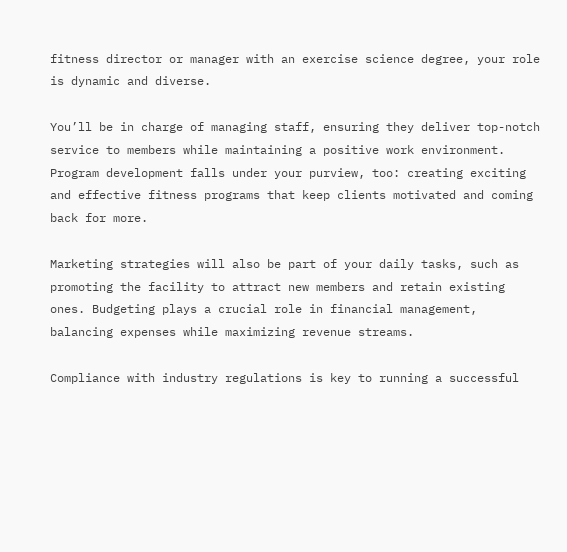fitness director or manager with an exercise science degree, your role is dynamic and diverse.

You’ll be in charge of managing staff, ensuring they deliver top-notch service to members while maintaining a positive work environment. Program development falls under your purview, too: creating exciting and effective fitness programs that keep clients motivated and coming back for more.

Marketing strategies will also be part of your daily tasks, such as promoting the facility to attract new members and retain existing ones. Budgeting plays a crucial role in financial management, balancing expenses while maximizing revenue streams.

Compliance with industry regulations is key to running a successful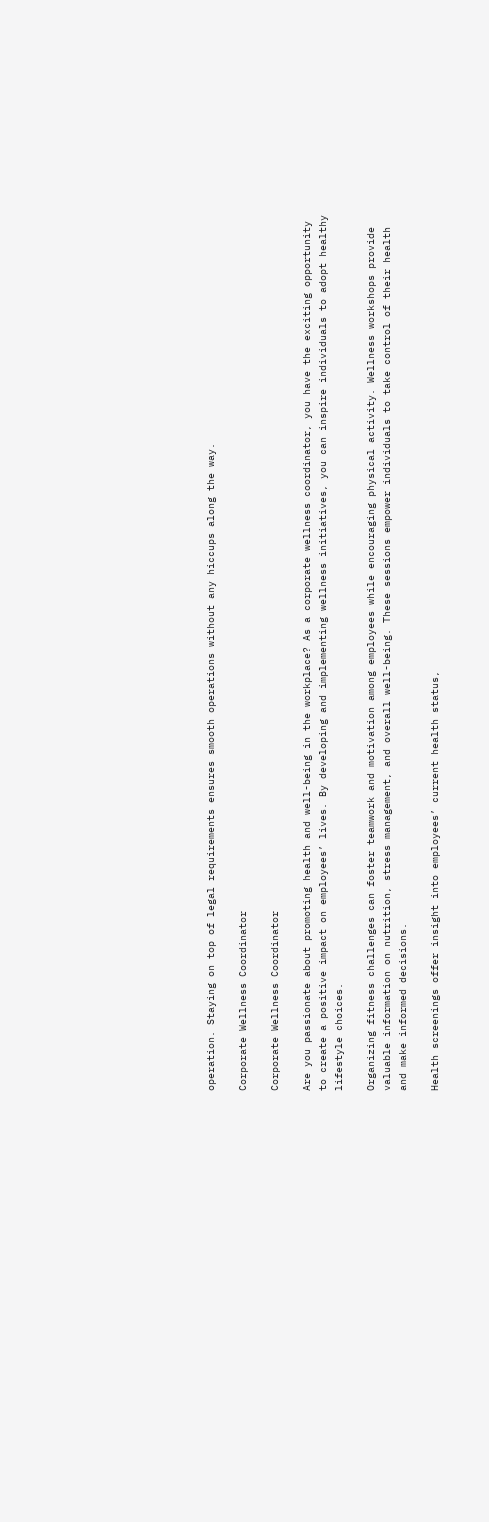operation. Staying on top of legal requirements ensures smooth operations without any hiccups along the way.

Corporate Wellness Coordinator

Corporate Wellness Coordinator

Are you passionate about promoting health and well-being in the workplace? As a corporate wellness coordinator, you have the exciting opportunity to create a positive impact on employees’ lives. By developing and implementing wellness initiatives, you can inspire individuals to adopt healthy lifestyle choices.

Organizing fitness challenges can foster teamwork and motivation among employees while encouraging physical activity. Wellness workshops provide valuable information on nutrition, stress management, and overall well-being. These sessions empower individuals to take control of their health and make informed decisions.

Health screenings offer insight into employees’ current health status,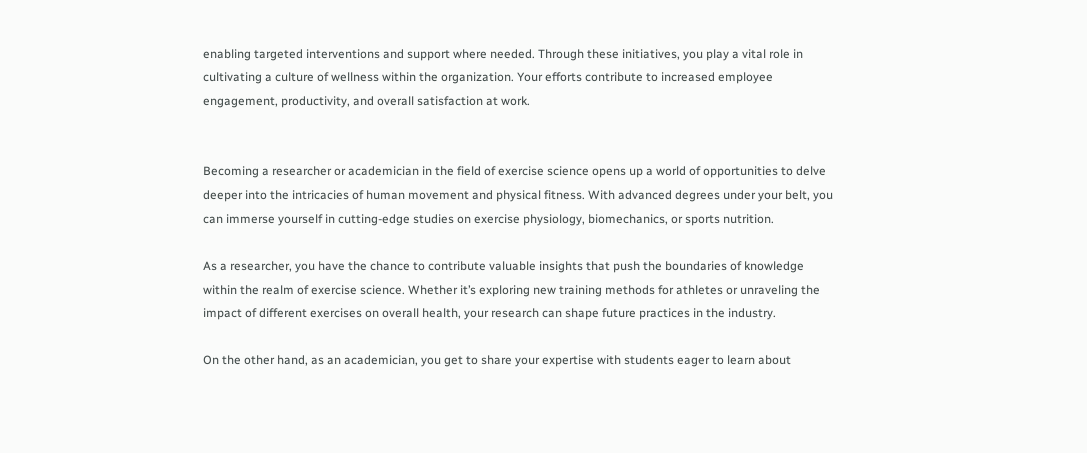enabling targeted interventions and support where needed. Through these initiatives, you play a vital role in cultivating a culture of wellness within the organization. Your efforts contribute to increased employee engagement, productivity, and overall satisfaction at work.


Becoming a researcher or academician in the field of exercise science opens up a world of opportunities to delve deeper into the intricacies of human movement and physical fitness. With advanced degrees under your belt, you can immerse yourself in cutting-edge studies on exercise physiology, biomechanics, or sports nutrition.

As a researcher, you have the chance to contribute valuable insights that push the boundaries of knowledge within the realm of exercise science. Whether it’s exploring new training methods for athletes or unraveling the impact of different exercises on overall health, your research can shape future practices in the industry.

On the other hand, as an academician, you get to share your expertise with students eager to learn about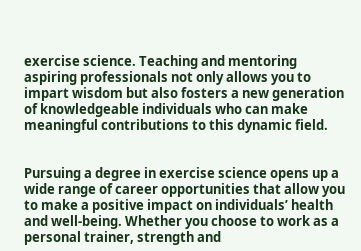exercise science. Teaching and mentoring aspiring professionals not only allows you to impart wisdom but also fosters a new generation of knowledgeable individuals who can make meaningful contributions to this dynamic field.


Pursuing a degree in exercise science opens up a wide range of career opportunities that allow you to make a positive impact on individuals’ health and well-being. Whether you choose to work as a personal trainer, strength and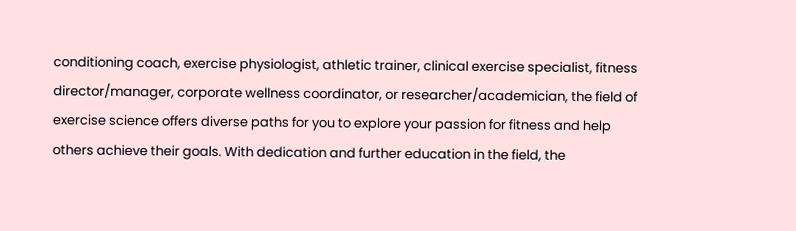conditioning coach, exercise physiologist, athletic trainer, clinical exercise specialist, fitness director/manager, corporate wellness coordinator, or researcher/academician, the field of exercise science offers diverse paths for you to explore your passion for fitness and help others achieve their goals. With dedication and further education in the field, the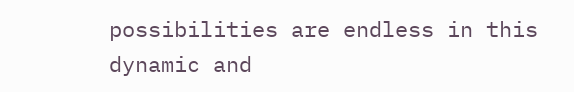possibilities are endless in this dynamic and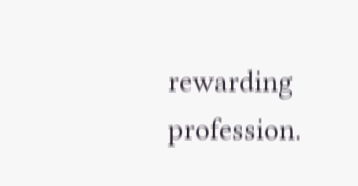rewarding profession.